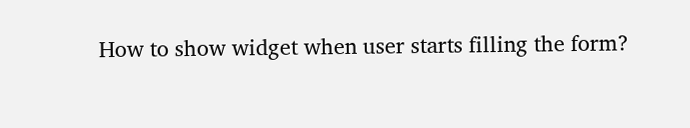How to show widget when user starts filling the form?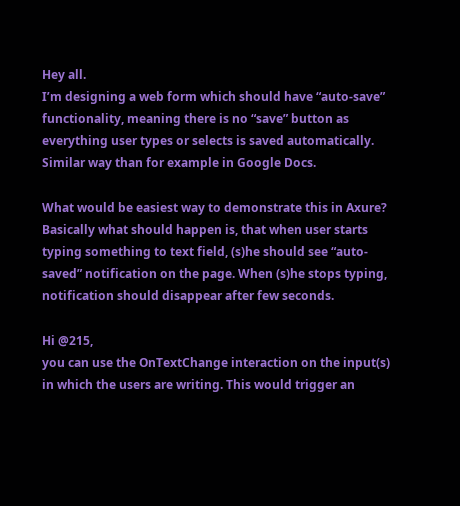Hey all.
I’m designing a web form which should have “auto-save” functionality, meaning there is no “save” button as everything user types or selects is saved automatically. Similar way than for example in Google Docs.

What would be easiest way to demonstrate this in Axure? Basically what should happen is, that when user starts typing something to text field, (s)he should see “auto-saved” notification on the page. When (s)he stops typing, notification should disappear after few seconds.

Hi @215,
you can use the OnTextChange interaction on the input(s) in which the users are writing. This would trigger an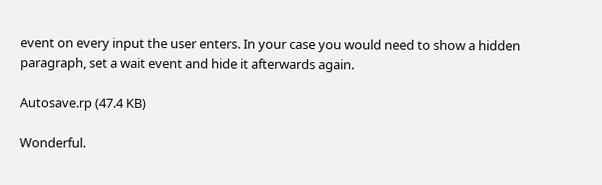event on every input the user enters. In your case you would need to show a hidden paragraph, set a wait event and hide it afterwards again.

Autosave.rp (47.4 KB)

Wonderful.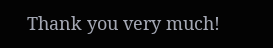Thank you very much!